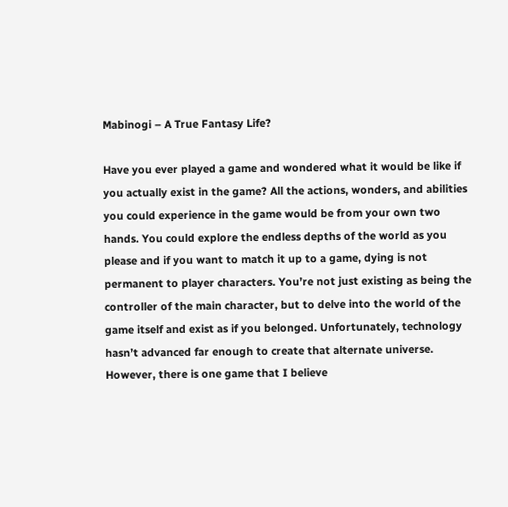Mabinogi – A True Fantasy Life?

Have you ever played a game and wondered what it would be like if you actually exist in the game? All the actions, wonders, and abilities you could experience in the game would be from your own two hands. You could explore the endless depths of the world as you please and if you want to match it up to a game, dying is not permanent to player characters. You’re not just existing as being the controller of the main character, but to delve into the world of the game itself and exist as if you belonged. Unfortunately, technology hasn’t advanced far enough to create that alternate universe. However, there is one game that I believe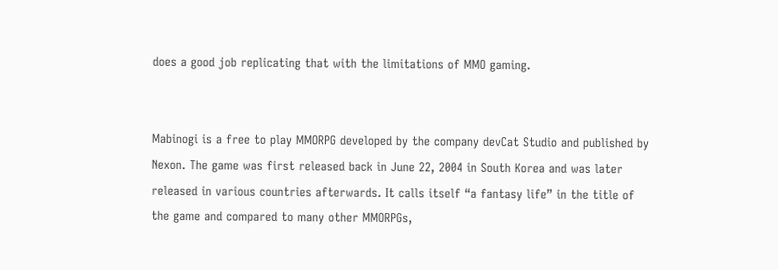does a good job replicating that with the limitations of MMO gaming.


Mabinogi is a free to play MMORPG developed by the company devCat Studio and published by Nexon. The game was first released back in June 22, 2004 in South Korea and was later released in various countries afterwards. It calls itself “a fantasy life” in the title of the game and compared to many other MMORPGs,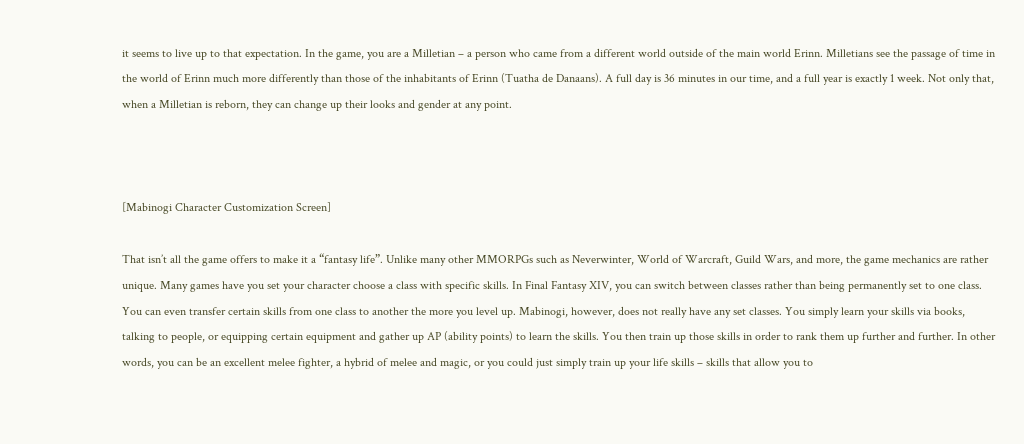it seems to live up to that expectation. In the game, you are a Milletian – a person who came from a different world outside of the main world Erinn. Milletians see the passage of time in the world of Erinn much more differently than those of the inhabitants of Erinn (Tuatha de Danaans). A full day is 36 minutes in our time, and a full year is exactly 1 week. Not only that, when a Milletian is reborn, they can change up their looks and gender at any point.



[Mabinogi Character Customization Screen]

That isn’t all the game offers to make it a “fantasy life”. Unlike many other MMORPGs such as Neverwinter, World of Warcraft, Guild Wars, and more, the game mechanics are rather unique. Many games have you set your character choose a class with specific skills. In Final Fantasy XIV, you can switch between classes rather than being permanently set to one class. You can even transfer certain skills from one class to another the more you level up. Mabinogi, however, does not really have any set classes. You simply learn your skills via books, talking to people, or equipping certain equipment and gather up AP (ability points) to learn the skills. You then train up those skills in order to rank them up further and further. In other words, you can be an excellent melee fighter, a hybrid of melee and magic, or you could just simply train up your life skills – skills that allow you to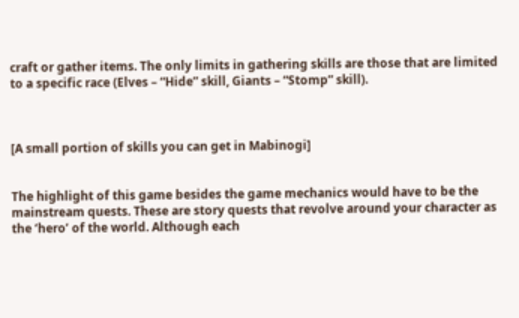craft or gather items. The only limits in gathering skills are those that are limited to a specific race (Elves – “Hide” skill, Giants – “Stomp” skill).



[A small portion of skills you can get in Mabinogi]


The highlight of this game besides the game mechanics would have to be the mainstream quests. These are story quests that revolve around your character as the ‘hero’ of the world. Although each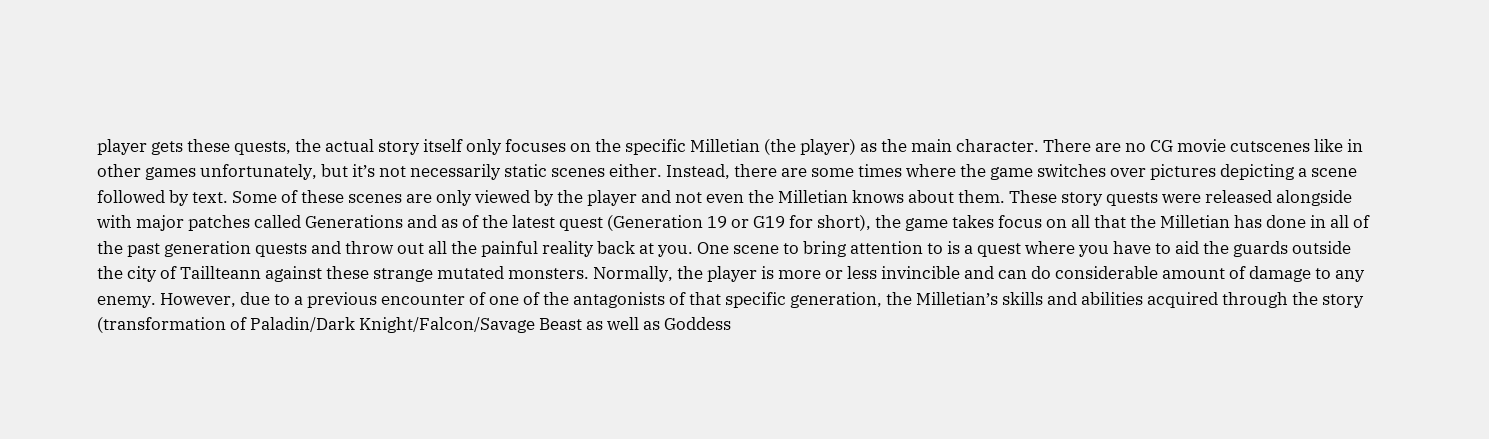player gets these quests, the actual story itself only focuses on the specific Milletian (the player) as the main character. There are no CG movie cutscenes like in other games unfortunately, but it’s not necessarily static scenes either. Instead, there are some times where the game switches over pictures depicting a scene followed by text. Some of these scenes are only viewed by the player and not even the Milletian knows about them. These story quests were released alongside with major patches called Generations and as of the latest quest (Generation 19 or G19 for short), the game takes focus on all that the Milletian has done in all of the past generation quests and throw out all the painful reality back at you. One scene to bring attention to is a quest where you have to aid the guards outside the city of Taillteann against these strange mutated monsters. Normally, the player is more or less invincible and can do considerable amount of damage to any enemy. However, due to a previous encounter of one of the antagonists of that specific generation, the Milletian’s skills and abilities acquired through the story (transformation of Paladin/Dark Knight/Falcon/Savage Beast as well as Goddess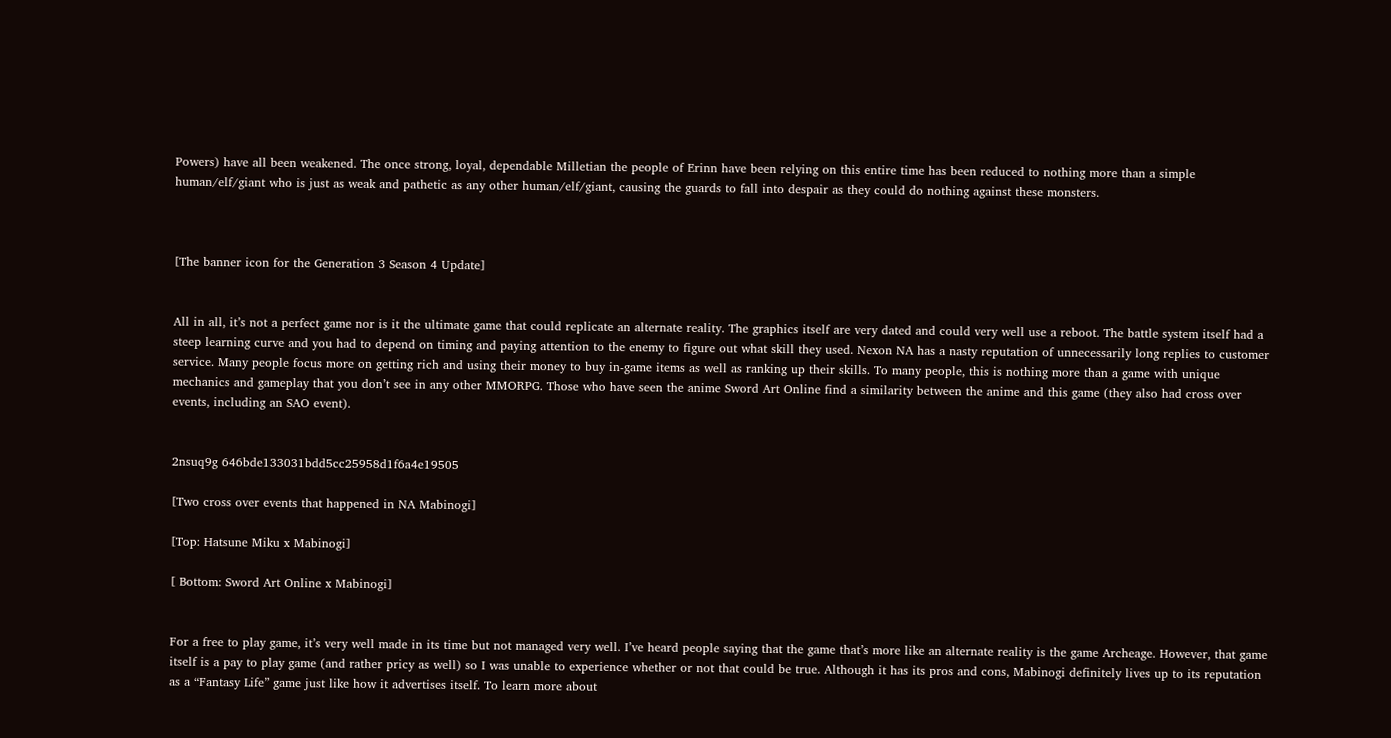Powers) have all been weakened. The once strong, loyal, dependable Milletian the people of Erinn have been relying on this entire time has been reduced to nothing more than a simple human/elf/giant who is just as weak and pathetic as any other human/elf/giant, causing the guards to fall into despair as they could do nothing against these monsters.



[The banner icon for the Generation 3 Season 4 Update]


All in all, it’s not a perfect game nor is it the ultimate game that could replicate an alternate reality. The graphics itself are very dated and could very well use a reboot. The battle system itself had a steep learning curve and you had to depend on timing and paying attention to the enemy to figure out what skill they used. Nexon NA has a nasty reputation of unnecessarily long replies to customer service. Many people focus more on getting rich and using their money to buy in-game items as well as ranking up their skills. To many people, this is nothing more than a game with unique mechanics and gameplay that you don’t see in any other MMORPG. Those who have seen the anime Sword Art Online find a similarity between the anime and this game (they also had cross over events, including an SAO event).


2nsuq9g 646bde133031bdd5cc25958d1f6a4e19505

[Two cross over events that happened in NA Mabinogi]

[Top: Hatsune Miku x Mabinogi]

[ Bottom: Sword Art Online x Mabinogi]


For a free to play game, it’s very well made in its time but not managed very well. I’ve heard people saying that the game that’s more like an alternate reality is the game Archeage. However, that game itself is a pay to play game (and rather pricy as well) so I was unable to experience whether or not that could be true. Although it has its pros and cons, Mabinogi definitely lives up to its reputation as a “Fantasy Life” game just like how it advertises itself. To learn more about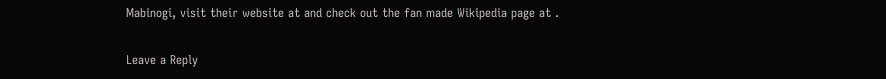Mabinogi, visit their website at and check out the fan made Wikipedia page at .

Leave a Reply